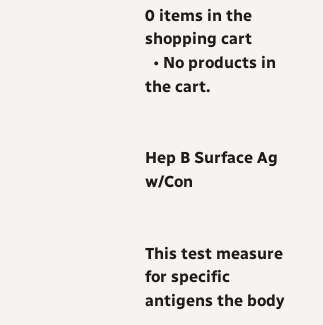0 items in the shopping cart
  • No products in the cart.


Hep B Surface Ag w/Con


This test measure for specific antigens the body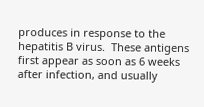produces in response to the hepatitis B virus.  These antigens first appear as soon as 6 weeks after infection, and usually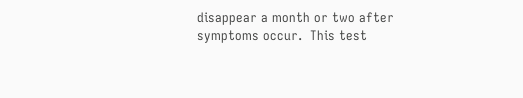disappear a month or two after symptoms occur.  This test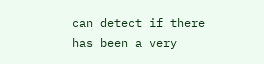can detect if there has been a very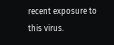recent exposure to this virus.